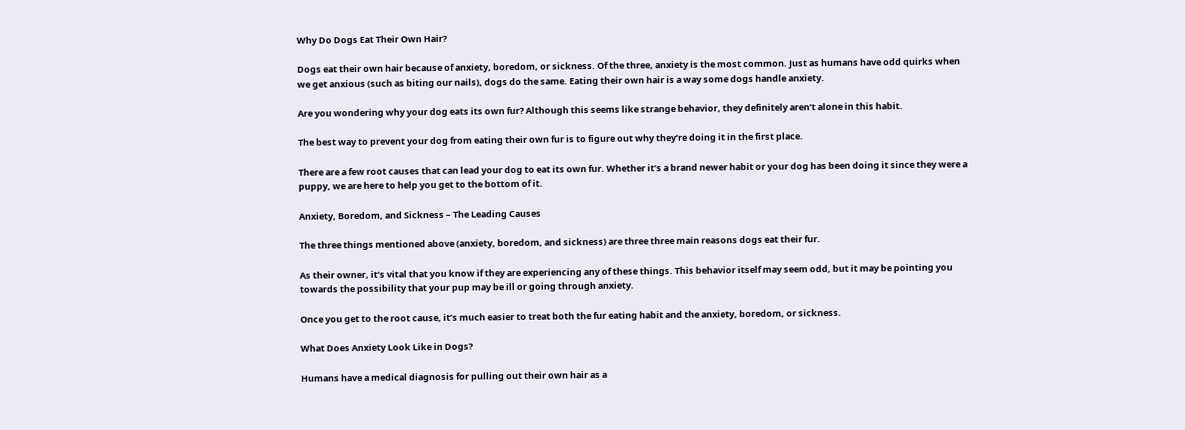Why Do Dogs Eat Their Own Hair?

Dogs eat their own hair because of anxiety, boredom, or sickness. Of the three, anxiety is the most common. Just as humans have odd quirks when we get anxious (such as biting our nails), dogs do the same. Eating their own hair is a way some dogs handle anxiety.

Are you wondering why your dog eats its own fur? Although this seems like strange behavior, they definitely aren’t alone in this habit.

The best way to prevent your dog from eating their own fur is to figure out why they’re doing it in the first place.

There are a few root causes that can lead your dog to eat its own fur. Whether it’s a brand newer habit or your dog has been doing it since they were a puppy, we are here to help you get to the bottom of it.

Anxiety, Boredom, and Sickness – The Leading Causes

The three things mentioned above (anxiety, boredom, and sickness) are three three main reasons dogs eat their fur.

As their owner, it’s vital that you know if they are experiencing any of these things. This behavior itself may seem odd, but it may be pointing you towards the possibility that your pup may be ill or going through anxiety.

Once you get to the root cause, it’s much easier to treat both the fur eating habit and the anxiety, boredom, or sickness.

What Does Anxiety Look Like in Dogs?

Humans have a medical diagnosis for pulling out their own hair as a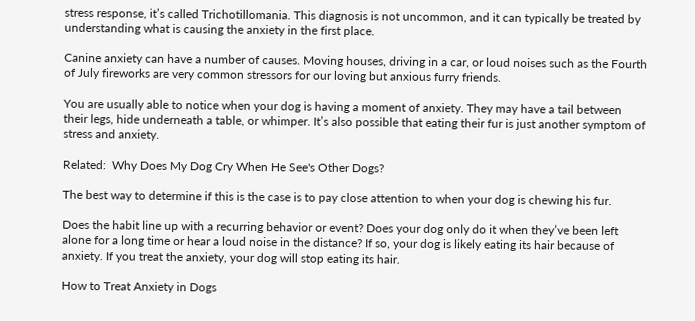stress response, it’s called Trichotillomania. This diagnosis is not uncommon, and it can typically be treated by understanding what is causing the anxiety in the first place.

Canine anxiety can have a number of causes. Moving houses, driving in a car, or loud noises such as the Fourth of July fireworks are very common stressors for our loving but anxious furry friends.

You are usually able to notice when your dog is having a moment of anxiety. They may have a tail between their legs, hide underneath a table, or whimper. It’s also possible that eating their fur is just another symptom of stress and anxiety.

Related:  Why Does My Dog Cry When He See's Other Dogs?

The best way to determine if this is the case is to pay close attention to when your dog is chewing his fur.

Does the habit line up with a recurring behavior or event? Does your dog only do it when they’ve been left alone for a long time or hear a loud noise in the distance? If so, your dog is likely eating its hair because of anxiety. If you treat the anxiety, your dog will stop eating its hair.

How to Treat Anxiety in Dogs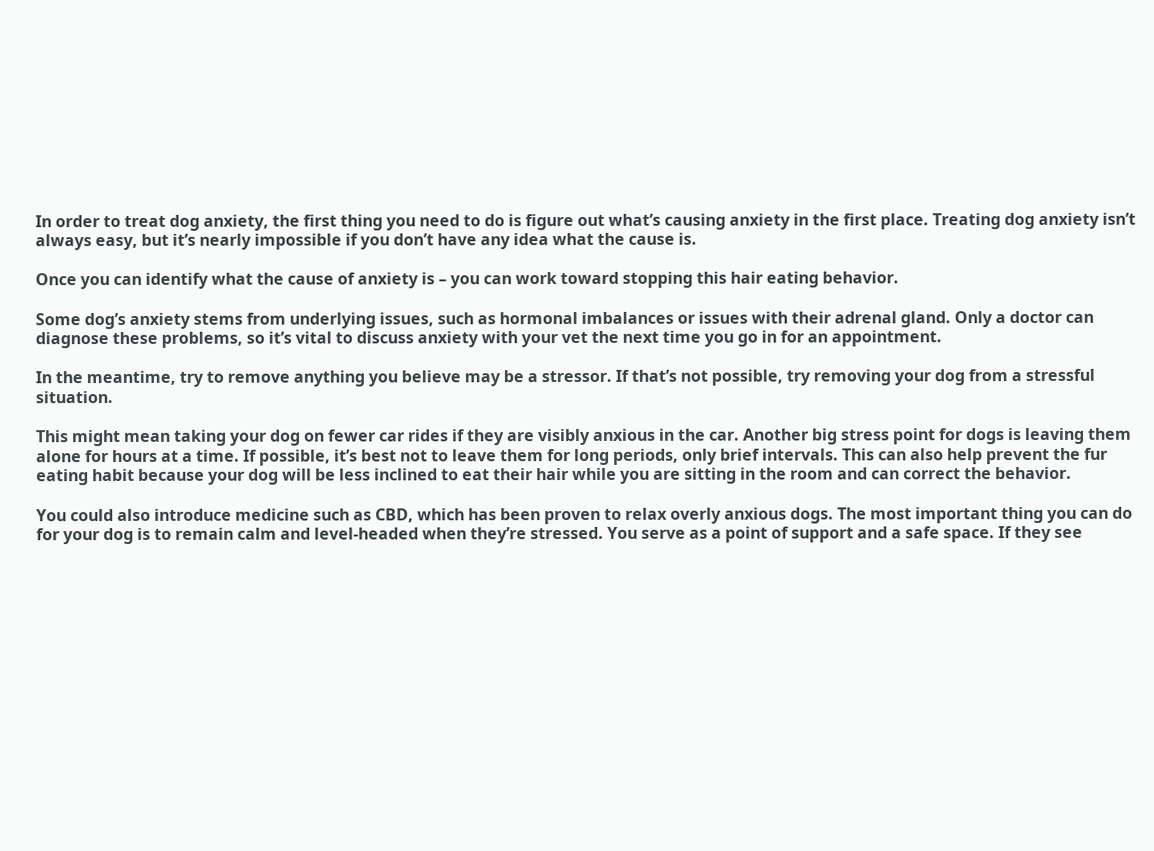In order to treat dog anxiety, the first thing you need to do is figure out what’s causing anxiety in the first place. Treating dog anxiety isn’t always easy, but it’s nearly impossible if you don’t have any idea what the cause is.

Once you can identify what the cause of anxiety is – you can work toward stopping this hair eating behavior.

Some dog’s anxiety stems from underlying issues, such as hormonal imbalances or issues with their adrenal gland. Only a doctor can diagnose these problems, so it’s vital to discuss anxiety with your vet the next time you go in for an appointment.

In the meantime, try to remove anything you believe may be a stressor. If that’s not possible, try removing your dog from a stressful situation.

This might mean taking your dog on fewer car rides if they are visibly anxious in the car. Another big stress point for dogs is leaving them alone for hours at a time. If possible, it’s best not to leave them for long periods, only brief intervals. This can also help prevent the fur eating habit because your dog will be less inclined to eat their hair while you are sitting in the room and can correct the behavior.

You could also introduce medicine such as CBD, which has been proven to relax overly anxious dogs. The most important thing you can do for your dog is to remain calm and level-headed when they’re stressed. You serve as a point of support and a safe space. If they see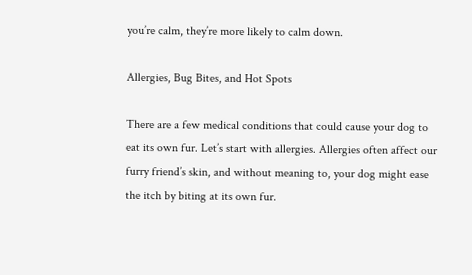you’re calm, they’re more likely to calm down.

Allergies, Bug Bites, and Hot Spots

There are a few medical conditions that could cause your dog to eat its own fur. Let’s start with allergies. Allergies often affect our furry friend’s skin, and without meaning to, your dog might ease the itch by biting at its own fur.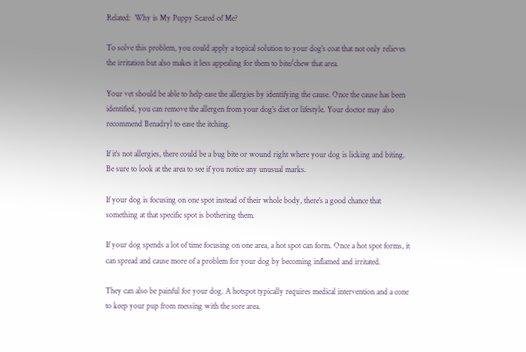Related:  Why is My Puppy Scared of Me?

To solve this problem, you could apply a topical solution to your dog’s coat that not only relieves the irritation but also makes it less appealing for them to bite/chew that area.

Your vet should be able to help ease the allergies by identifying the cause. Once the cause has been identified, you can remove the allergen from your dog’s diet or lifestyle. Your doctor may also recommend Benadryl to ease the itching.

If it’s not allergies, there could be a bug bite or wound right where your dog is licking and biting. Be sure to look at the area to see if you notice any unusual marks.

If your dog is focusing on one spot instead of their whole body, there’s a good chance that something at that specific spot is bothering them.

If your dog spends a lot of time focusing on one area, a hot spot can form. Once a hot spot forms, it can spread and cause more of a problem for your dog by becoming inflamed and irritated.

They can also be painful for your dog. A hotspot typically requires medical intervention and a cone to keep your pup from messing with the sore area.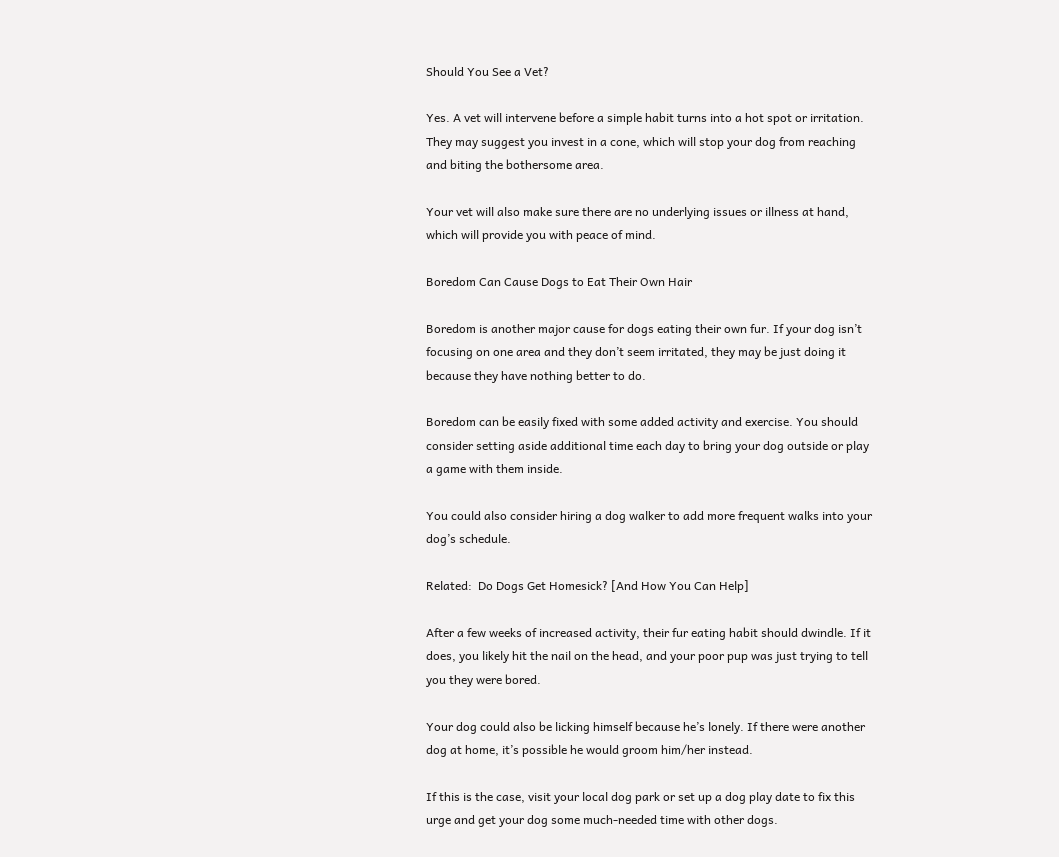Should You See a Vet?

Yes. A vet will intervene before a simple habit turns into a hot spot or irritation. They may suggest you invest in a cone, which will stop your dog from reaching and biting the bothersome area.

Your vet will also make sure there are no underlying issues or illness at hand, which will provide you with peace of mind.

Boredom Can Cause Dogs to Eat Their Own Hair

Boredom is another major cause for dogs eating their own fur. If your dog isn’t focusing on one area and they don’t seem irritated, they may be just doing it because they have nothing better to do.

Boredom can be easily fixed with some added activity and exercise. You should consider setting aside additional time each day to bring your dog outside or play a game with them inside.

You could also consider hiring a dog walker to add more frequent walks into your dog’s schedule.

Related:  Do Dogs Get Homesick? [And How You Can Help]

After a few weeks of increased activity, their fur eating habit should dwindle. If it does, you likely hit the nail on the head, and your poor pup was just trying to tell you they were bored.

Your dog could also be licking himself because he’s lonely. If there were another dog at home, it’s possible he would groom him/her instead.

If this is the case, visit your local dog park or set up a dog play date to fix this urge and get your dog some much-needed time with other dogs.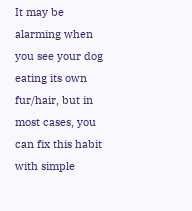It may be alarming when you see your dog eating its own fur/hair, but in most cases, you can fix this habit with simple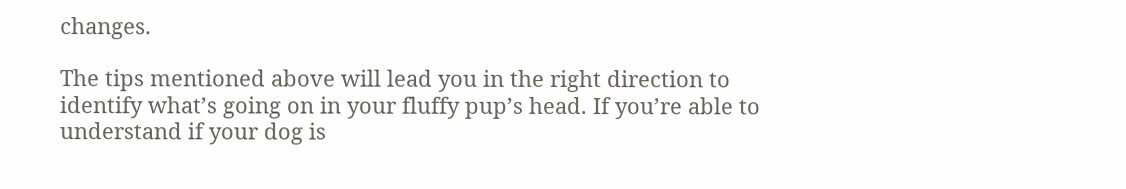changes.

The tips mentioned above will lead you in the right direction to identify what’s going on in your fluffy pup’s head. If you’re able to understand if your dog is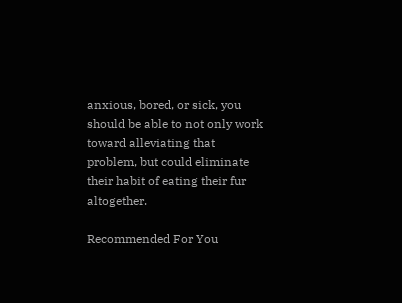anxious, bored, or sick, you should be able to not only work toward alleviating that problem, but could eliminate their habit of eating their fur altogether.

Recommended For You